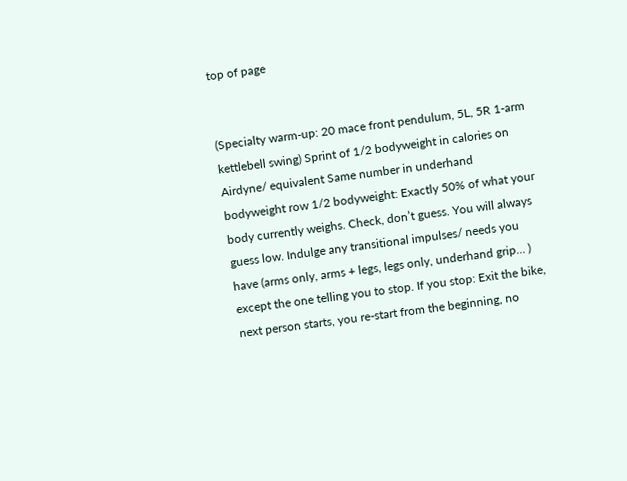top of page


(Specialty warm-up: 20 mace front pendulum, 5L, 5R 1-arm kettlebell swing) Sprint of 1/2 bodyweight in calories on Airdyne/ equivalent Same number in underhand bodyweight row 1/2 bodyweight: Exactly 50% of what your body currently weighs. Check, don’t guess. You will always guess low. Indulge any transitional impulses/ needs you have (arms only, arms + legs, legs only, underhand grip… ) except the one telling you to stop. If you stop: Exit the bike, next person starts, you re-start from the beginning, no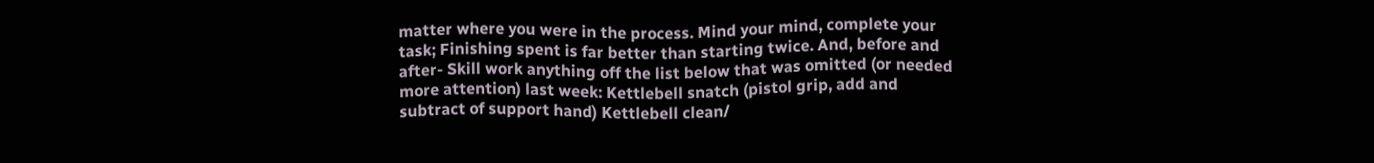matter where you were in the process. Mind your mind, complete your task; Finishing spent is far better than starting twice. And, before and after- Skill work anything off the list below that was omitted (or needed more attention) last week: Kettlebell snatch (pistol grip, add and subtract of support hand) Kettlebell clean/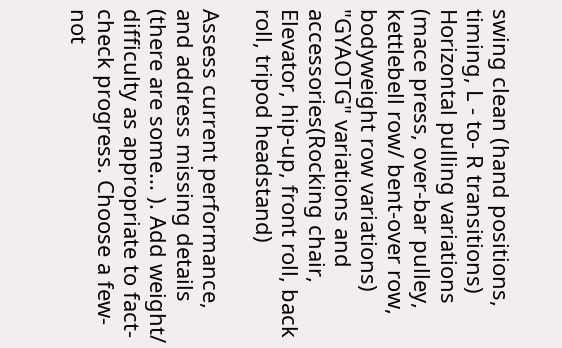swing clean (hand positions, timing, L - to- R transitions) Horizontal pulling variations (mace press, over-bar pulley, kettlebell row/ bent-over row, bodyweight row variations) "GYAOTG" variations and accessories(Rocking chair, Elevator, hip-up, front roll, back roll, tripod headstand)

Assess current performance, and address missing details (there are some... ). Add weight/ difficulty as appropriate to fact-check progress. Choose a few- not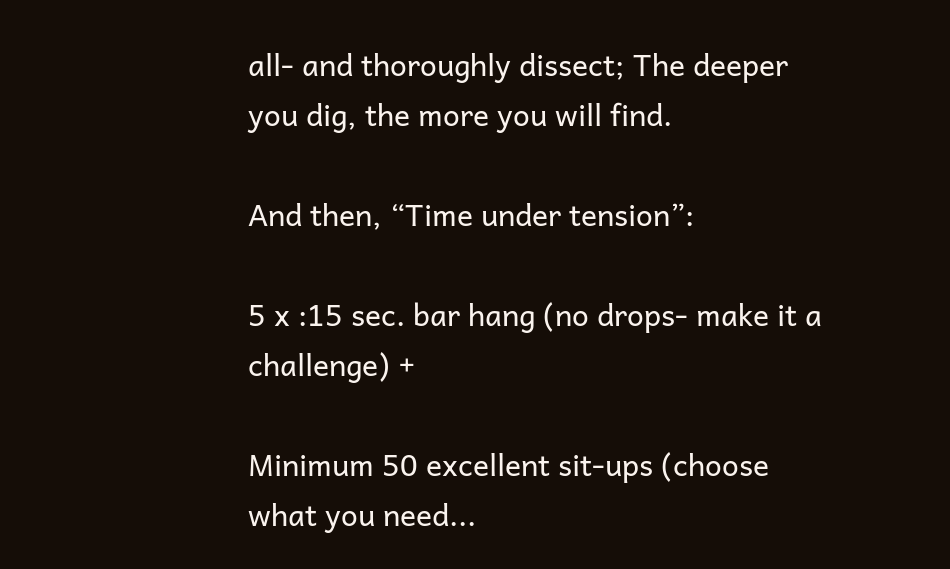all- and thoroughly dissect; The deeper you dig, the more you will find.

And then, “Time under tension”:

5 x :15 sec. bar hang (no drops- make it a challenge) +

Minimum 50 excellent sit-ups (choose what you need...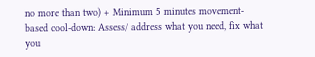no more than two) + Minimum 5 minutes movement-based cool-down: Assess/ address what you need, fix what you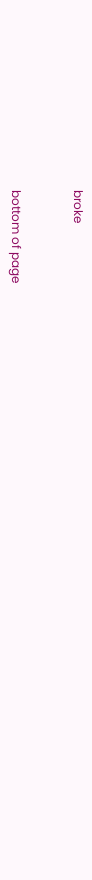broke


bottom of page